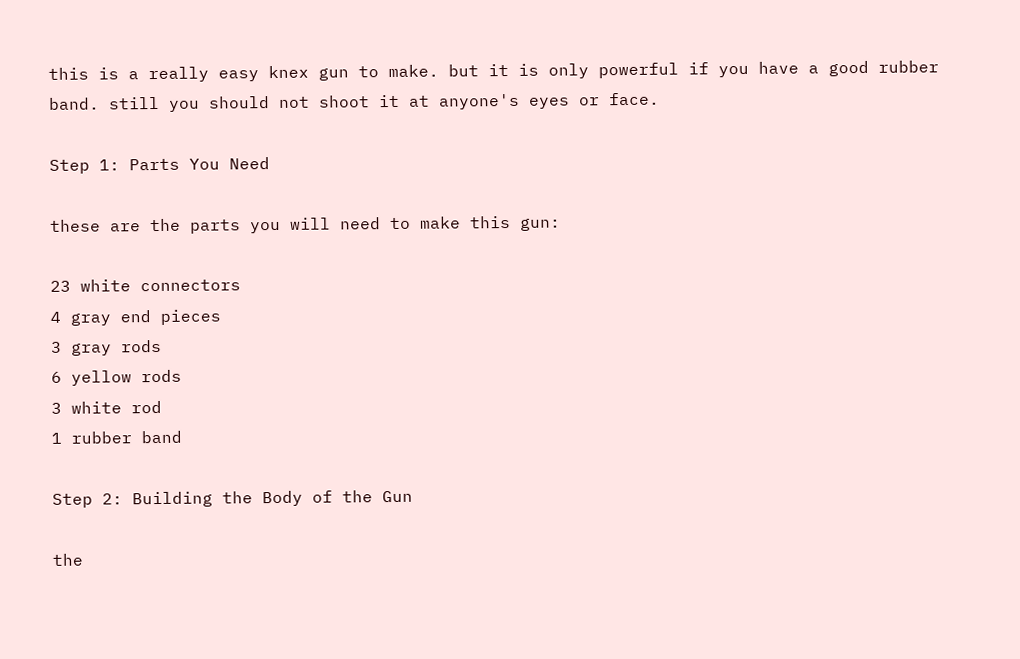this is a really easy knex gun to make. but it is only powerful if you have a good rubber band. still you should not shoot it at anyone's eyes or face.

Step 1: Parts You Need

these are the parts you will need to make this gun:

23 white connectors
4 gray end pieces
3 gray rods
6 yellow rods
3 white rod
1 rubber band

Step 2: Building the Body of the Gun

the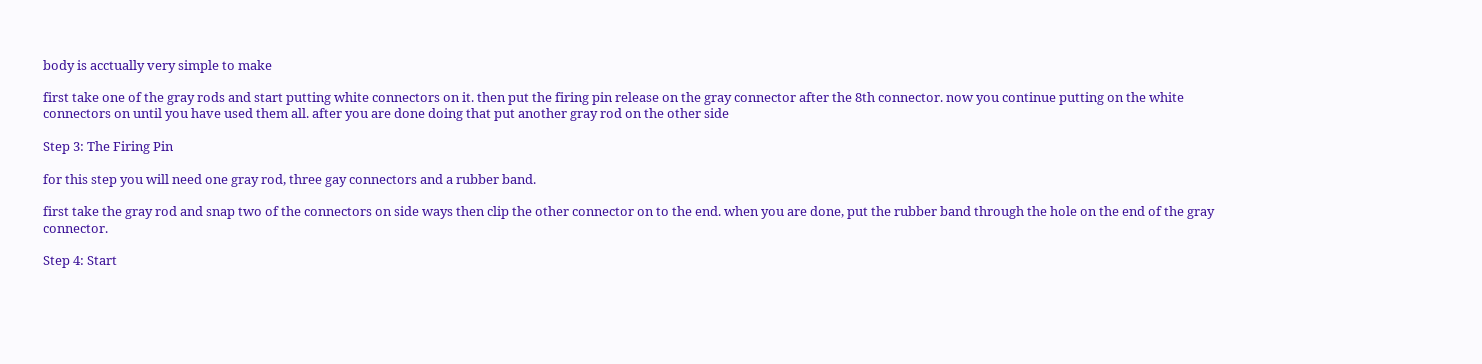body is acctually very simple to make

first take one of the gray rods and start putting white connectors on it. then put the firing pin release on the gray connector after the 8th connector. now you continue putting on the white connectors on until you have used them all. after you are done doing that put another gray rod on the other side

Step 3: The Firing Pin

for this step you will need one gray rod, three gay connectors and a rubber band.

first take the gray rod and snap two of the connectors on side ways then clip the other connector on to the end. when you are done, put the rubber band through the hole on the end of the gray connector.

Step 4: Start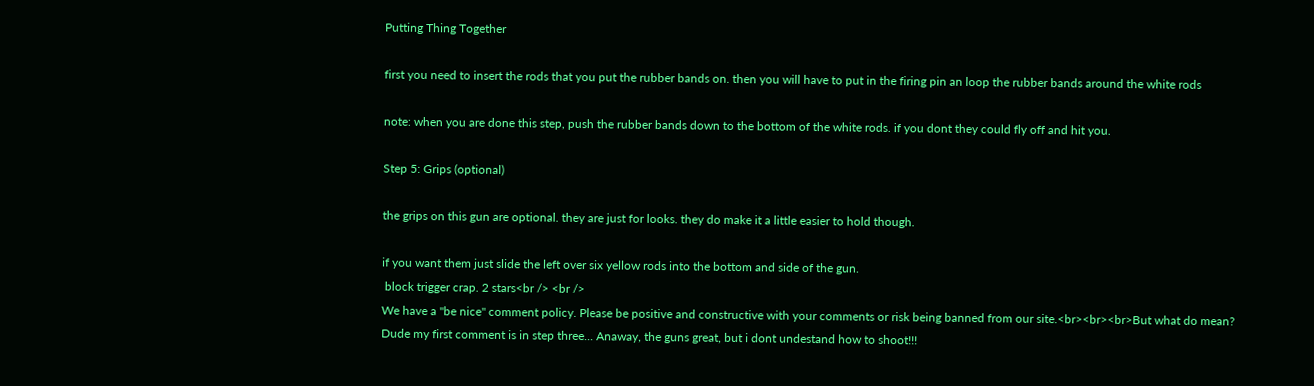Putting Thing Together

first you need to insert the rods that you put the rubber bands on. then you will have to put in the firing pin an loop the rubber bands around the white rods

note: when you are done this step, push the rubber bands down to the bottom of the white rods. if you dont they could fly off and hit you.

Step 5: Grips (optional)

the grips on this gun are optional. they are just for looks. they do make it a little easier to hold though.

if you want them just slide the left over six yellow rods into the bottom and side of the gun.
 block trigger crap. 2 stars<br /> <br />
We have a "be nice" comment policy. Please be positive and constructive with your comments or risk being banned from our site.<br><br><br>But what do mean?
Dude my first comment is in step three... Anaway, the guns great, but i dont undestand how to shoot!!!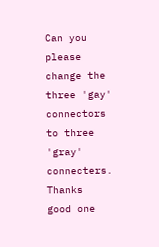Can you please change the three 'gay' connectors to three 'gray' connecters. Thanks
good one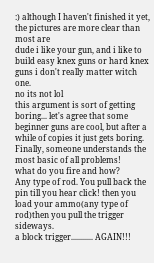:) although I haven't finished it yet, the pictures are more clear than most are
dude i like your gun, and i like to build easy knex guns or hard knex guns i don't really matter witch one.
no its not lol
this argument is sort of getting boring... let's agree that some beginner guns are cool, but after a while of copies it just gets boring.
Finally, someone understands the most basic of all problems!
what do you fire and how?
Any type of rod. You pull back the pin till you hear click! then you load your ammo(any type of rod)then you pull the trigger sideways.
a block trigger........... AGAIN!!!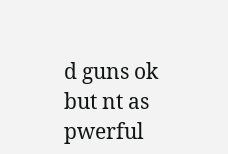d guns ok but nt as pwerful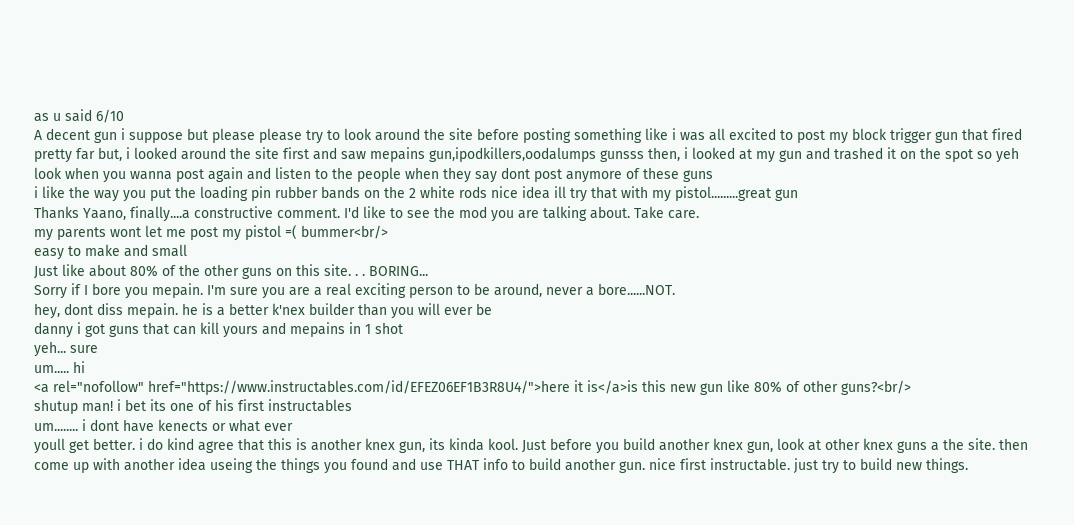as u said 6/10
A decent gun i suppose but please please try to look around the site before posting something like i was all excited to post my block trigger gun that fired pretty far but, i looked around the site first and saw mepains gun,ipodkillers,oodalumps gunsss then, i looked at my gun and trashed it on the spot so yeh look when you wanna post again and listen to the people when they say dont post anymore of these guns
i like the way you put the loading pin rubber bands on the 2 white rods nice idea ill try that with my pistol.........great gun
Thanks Yaano, finally....a constructive comment. I'd like to see the mod you are talking about. Take care.
my parents wont let me post my pistol =( bummer<br/>
easy to make and small
Just like about 80% of the other guns on this site. . . BORING...
Sorry if I bore you mepain. I'm sure you are a real exciting person to be around, never a bore......NOT.
hey, dont diss mepain. he is a better k'nex builder than you will ever be
danny i got guns that can kill yours and mepains in 1 shot
yeh... sure
um..... hi
<a rel="nofollow" href="https://www.instructables.com/id/EFEZ06EF1B3R8U4/">here it is</a>is this new gun like 80% of other guns?<br/>
shutup man! i bet its one of his first instructables
um........ i dont have kenects or what ever
youll get better. i do kind agree that this is another knex gun, its kinda kool. Just before you build another knex gun, look at other knex guns a the site. then come up with another idea useing the things you found and use THAT info to build another gun. nice first instructable. just try to build new things.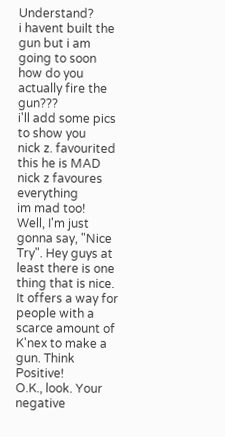Understand?
i havent built the gun but i am going to soon how do you actually fire the gun???
i'll add some pics to show you
nick z. favourited this he is MAD
nick z favoures everything
im mad too!
Well, I'm just gonna say, "Nice Try". Hey guys at least there is one thing that is nice. It offers a way for people with a scarce amount of K'nex to make a gun. Think Positive!
O.K., look. Your negative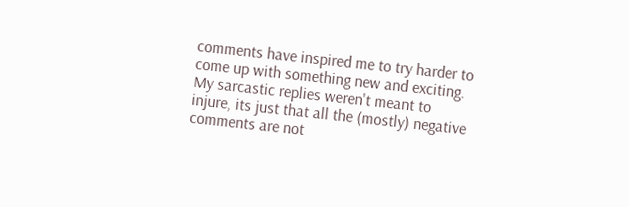comments have inspired me to try harder to come up with something new and exciting. My sarcastic replies weren't meant to injure, its just that all the (mostly) negative comments are not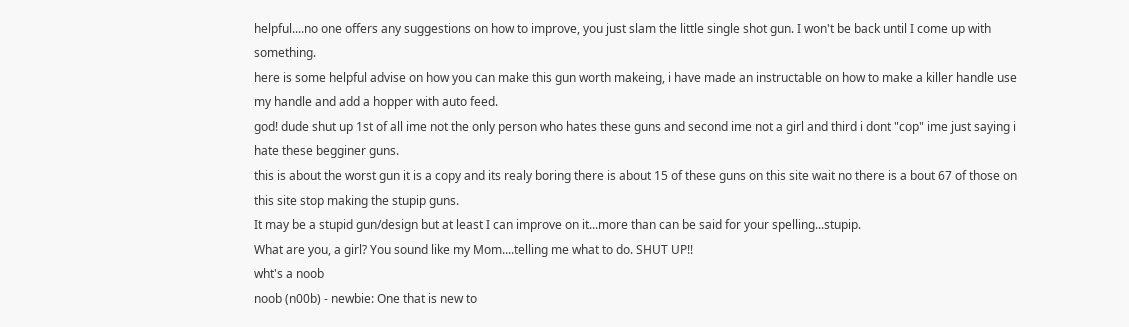helpful....no one offers any suggestions on how to improve, you just slam the little single shot gun. I won't be back until I come up with something.
here is some helpful advise on how you can make this gun worth makeing, i have made an instructable on how to make a killer handle use my handle and add a hopper with auto feed.
god! dude shut up 1st of all ime not the only person who hates these guns and second ime not a girl and third i dont "cop" ime just saying i hate these begginer guns.
this is about the worst gun it is a copy and its realy boring there is about 15 of these guns on this site wait no there is a bout 67 of those on this site stop making the stupip guns.
It may be a stupid gun/design but at least I can improve on it...more than can be said for your spelling...stupip.
What are you, a girl? You sound like my Mom....telling me what to do. SHUT UP!!
wht's a noob
noob (n00b) - newbie: One that is new to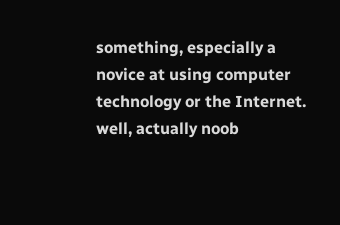something, especially a novice at using computer technology or the Internet.
well, actually noob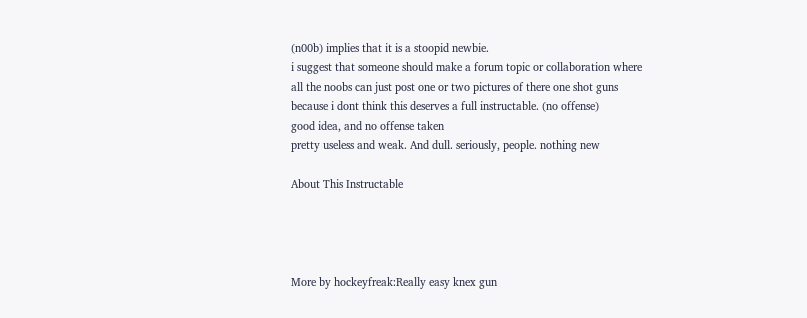(n00b) implies that it is a stoopid newbie.
i suggest that someone should make a forum topic or collaboration where all the noobs can just post one or two pictures of there one shot guns because i dont think this deserves a full instructable. (no offense)
good idea, and no offense taken
pretty useless and weak. And dull. seriously, people. nothing new

About This Instructable




More by hockeyfreak:Really easy knex gun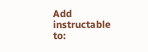Add instructable to: